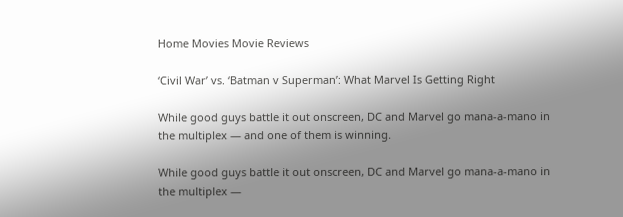Home Movies Movie Reviews

‘Civil War’ vs. ‘Batman v Superman’: What Marvel Is Getting Right

While good guys battle it out onscreen, DC and Marvel go mana-a-mano in the multiplex — and one of them is winning.

While good guys battle it out onscreen, DC and Marvel go mana-a-mano in the multiplex —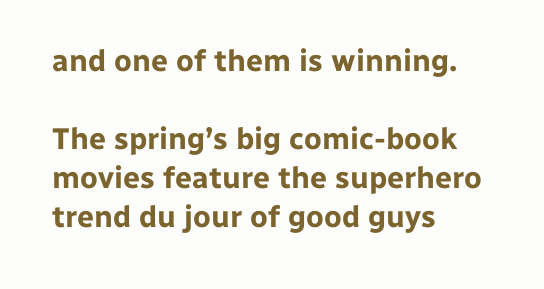and one of them is winning.

The spring’s big comic-book movies feature the superhero trend du jour of good guys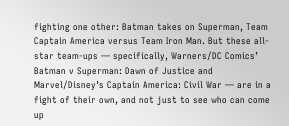fighting one other: Batman takes on Superman, Team Captain America versus Team Iron Man. But these all-star team-ups — specifically, Warners/DC Comics’ Batman v Superman: Dawn of Justice and Marvel/Disney’s Captain America: Civil War — are in a fight of their own, and not just to see who can come up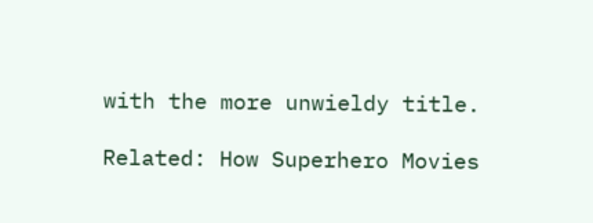with the more unwieldy title.

Related: How Superhero Movies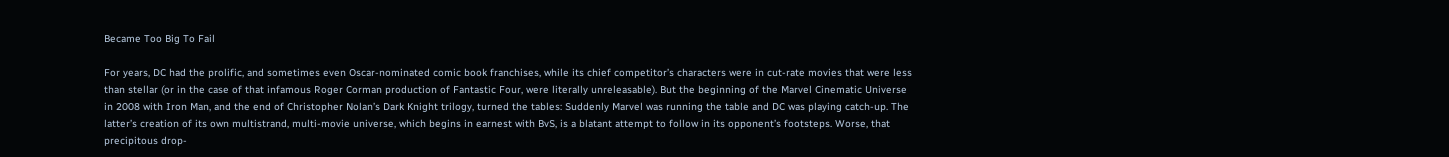Became Too Big To Fail

For years, DC had the prolific, and sometimes even Oscar-nominated comic book franchises, while its chief competitor’s characters were in cut-rate movies that were less than stellar (or in the case of that infamous Roger Corman production of Fantastic Four, were literally unreleasable). But the beginning of the Marvel Cinematic Universe in 2008 with Iron Man, and the end of Christopher Nolan’s Dark Knight trilogy, turned the tables: Suddenly Marvel was running the table and DC was playing catch-up. The latter’s creation of its own multistrand, multi-movie universe, which begins in earnest with BvS, is a blatant attempt to follow in its opponent’s footsteps. Worse, that precipitous drop-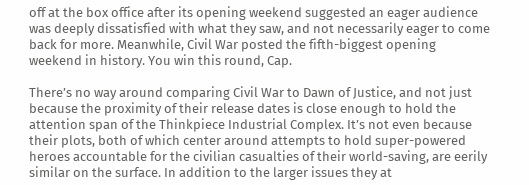off at the box office after its opening weekend suggested an eager audience was deeply dissatisfied with what they saw, and not necessarily eager to come back for more. Meanwhile, Civil War posted the fifth-biggest opening weekend in history. You win this round, Cap.

There’s no way around comparing Civil War to Dawn of Justice, and not just because the proximity of their release dates is close enough to hold the attention span of the Thinkpiece Industrial Complex. It’s not even because their plots, both of which center around attempts to hold super-powered heroes accountable for the civilian casualties of their world-saving, are eerily similar on the surface. In addition to the larger issues they at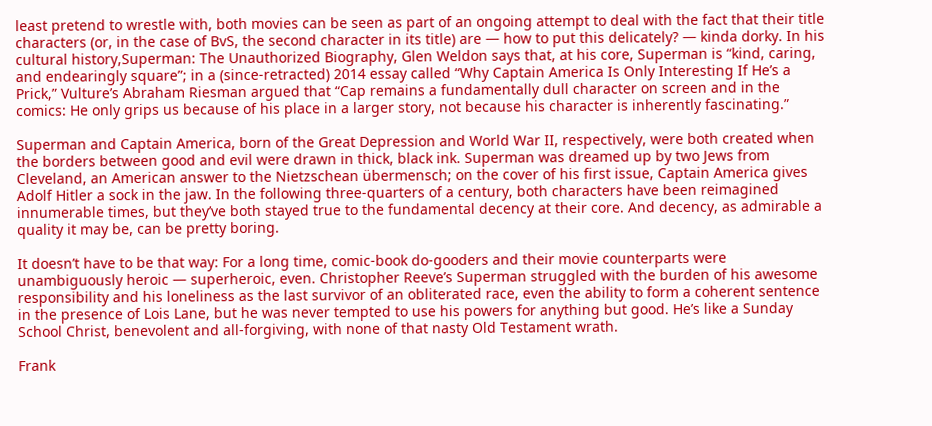least pretend to wrestle with, both movies can be seen as part of an ongoing attempt to deal with the fact that their title characters (or, in the case of BvS, the second character in its title) are — how to put this delicately? — kinda dorky. In his cultural history,Superman: The Unauthorized Biography, Glen Weldon says that, at his core, Superman is “kind, caring, and endearingly square”; in a (since-retracted) 2014 essay called “Why Captain America Is Only Interesting If He’s a Prick,” Vulture’s Abraham Riesman argued that “Cap remains a fundamentally dull character on screen and in the comics: He only grips us because of his place in a larger story, not because his character is inherently fascinating.”

Superman and Captain America, born of the Great Depression and World War II, respectively, were both created when the borders between good and evil were drawn in thick, black ink. Superman was dreamed up by two Jews from Cleveland, an American answer to the Nietzschean übermensch; on the cover of his first issue, Captain America gives Adolf Hitler a sock in the jaw. In the following three-quarters of a century, both characters have been reimagined innumerable times, but they’ve both stayed true to the fundamental decency at their core. And decency, as admirable a quality it may be, can be pretty boring.

It doesn’t have to be that way: For a long time, comic-book do-gooders and their movie counterparts were unambiguously heroic — superheroic, even. Christopher Reeve’s Superman struggled with the burden of his awesome responsibility and his loneliness as the last survivor of an obliterated race, even the ability to form a coherent sentence in the presence of Lois Lane, but he was never tempted to use his powers for anything but good. He’s like a Sunday School Christ, benevolent and all-forgiving, with none of that nasty Old Testament wrath.

Frank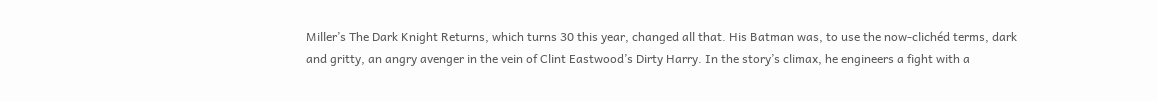Miller’s The Dark Knight Returns, which turns 30 this year, changed all that. His Batman was, to use the now-clichéd terms, dark and gritty, an angry avenger in the vein of Clint Eastwood’s Dirty Harry. In the story’s climax, he engineers a fight with a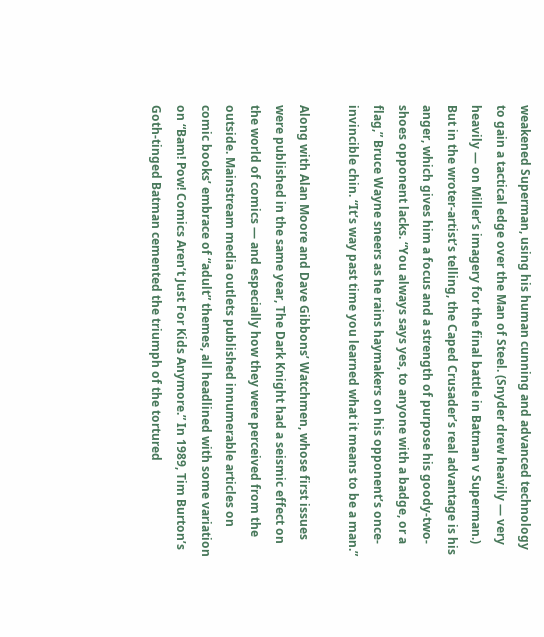weakened Superman, using his human cunning and advanced technology to gain a tactical edge over the Man of Steel. (Snyder drew heavily — very heavily — on Miller’s imagery for the final battle in Batman v Superman.) But in the wroter-artist’s telling, the Caped Crusader’s real advantage is his anger, which gives him a focus and a strength of purpose his goody-two-shoes opponent lacks. “You always says yes, to anyone with a badge, or a flag,” Bruce Wayne sneers as he rains haymakers on his opponent’s once-invincible chin. “It’s way past time you learned what it means to be a man.”

Along with Alan Moore and Dave Gibbons’ Watchmen, whose first issues were published in the same year, The Dark Knight had a seismic effect on the world of comics — and especially how they were perceived from the outside. Mainstream media outlets published innumerable articles on comic books’ embrace of “adult” themes, all headlined with some variation on “Bam! Pow! Comics Aren’t Just For Kids Anymore.” In 1989, Tim Burton’s Goth-tinged Batman cemented the triumph of the tortured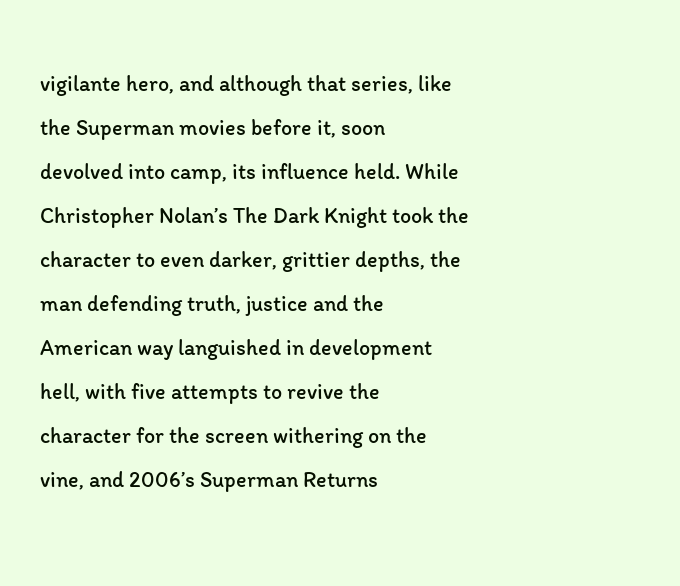vigilante hero, and although that series, like the Superman movies before it, soon devolved into camp, its influence held. While Christopher Nolan’s The Dark Knight took the character to even darker, grittier depths, the man defending truth, justice and the American way languished in development hell, with five attempts to revive the character for the screen withering on the vine, and 2006’s Superman Returns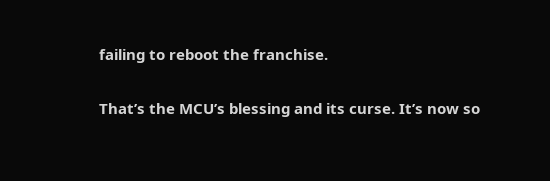failing to reboot the franchise.

That’s the MCU’s blessing and its curse. It’s now so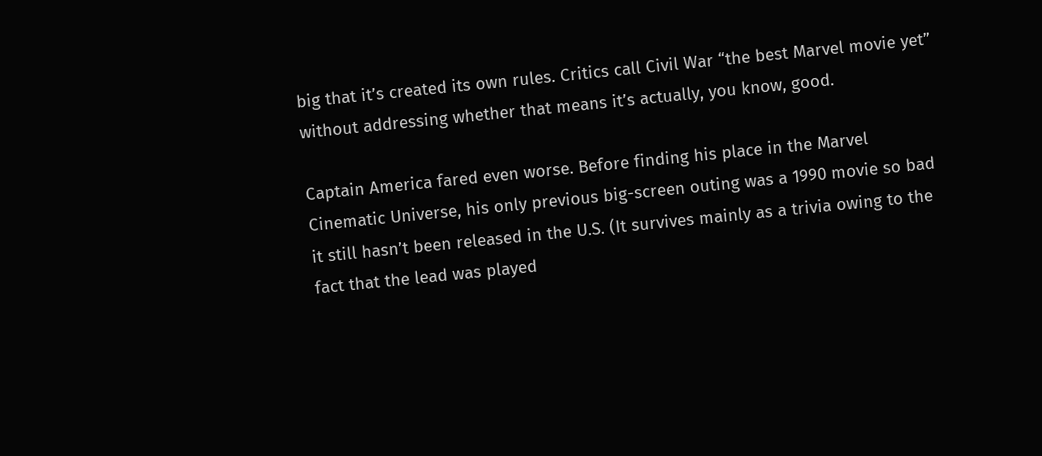big that it’s created its own rules. Critics call Civil War “the best Marvel movie yet” without addressing whether that means it’s actually, you know, good.

Captain America fared even worse. Before finding his place in the Marvel Cinematic Universe, his only previous big-screen outing was a 1990 movie so bad it still hasn’t been released in the U.S. (It survives mainly as a trivia owing to the fact that the lead was played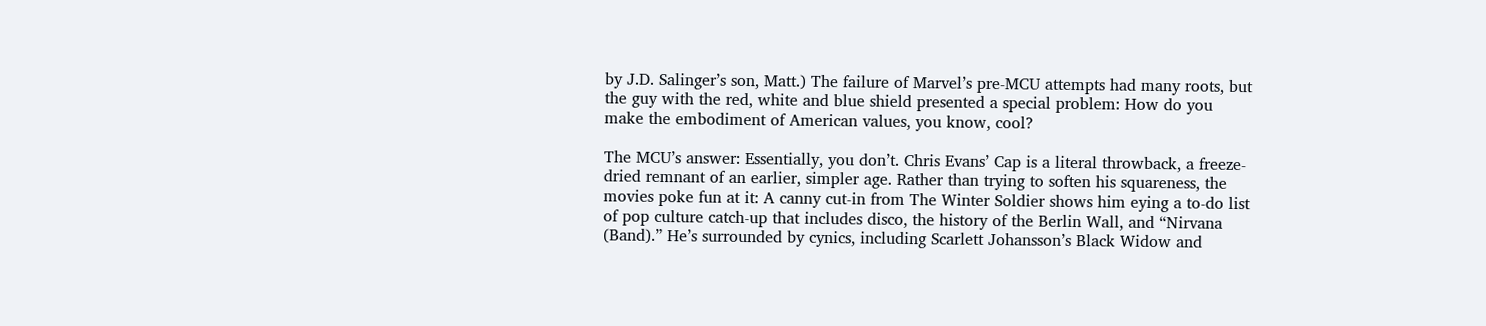by J.D. Salinger’s son, Matt.) The failure of Marvel’s pre-MCU attempts had many roots, but the guy with the red, white and blue shield presented a special problem: How do you make the embodiment of American values, you know, cool?

The MCU’s answer: Essentially, you don’t. Chris Evans’ Cap is a literal throwback, a freeze-dried remnant of an earlier, simpler age. Rather than trying to soften his squareness, the movies poke fun at it: A canny cut-in from The Winter Soldier shows him eying a to-do list of pop culture catch-up that includes disco, the history of the Berlin Wall, and “Nirvana (Band).” He’s surrounded by cynics, including Scarlett Johansson’s Black Widow and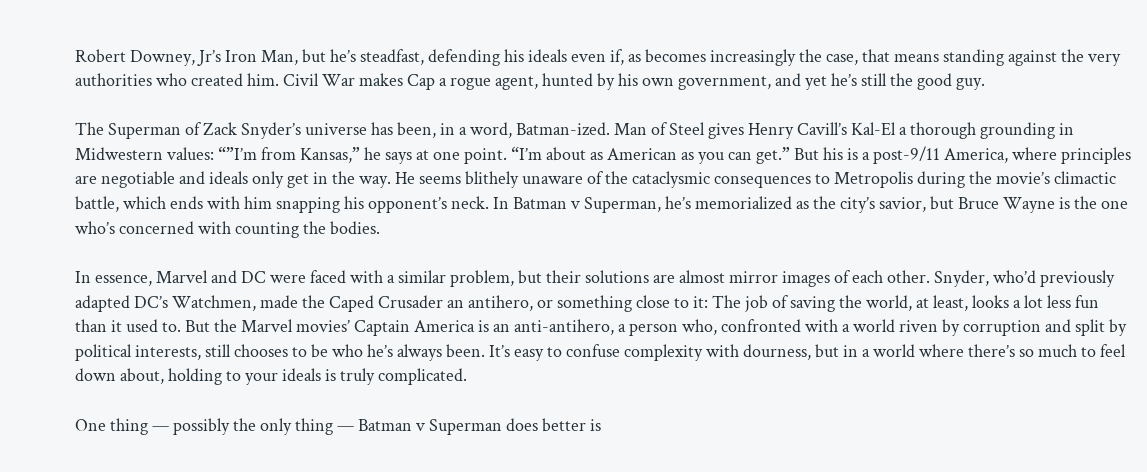Robert Downey, Jr’s Iron Man, but he’s steadfast, defending his ideals even if, as becomes increasingly the case, that means standing against the very authorities who created him. Civil War makes Cap a rogue agent, hunted by his own government, and yet he’s still the good guy.

The Superman of Zack Snyder’s universe has been, in a word, Batman-ized. Man of Steel gives Henry Cavill’s Kal-El a thorough grounding in Midwestern values: “”I’m from Kansas,” he says at one point. “I’m about as American as you can get.” But his is a post-9/11 America, where principles are negotiable and ideals only get in the way. He seems blithely unaware of the cataclysmic consequences to Metropolis during the movie’s climactic battle, which ends with him snapping his opponent’s neck. In Batman v Superman, he’s memorialized as the city’s savior, but Bruce Wayne is the one who’s concerned with counting the bodies.

In essence, Marvel and DC were faced with a similar problem, but their solutions are almost mirror images of each other. Snyder, who’d previously adapted DC’s Watchmen, made the Caped Crusader an antihero, or something close to it: The job of saving the world, at least, looks a lot less fun than it used to. But the Marvel movies’ Captain America is an anti-antihero, a person who, confronted with a world riven by corruption and split by political interests, still chooses to be who he’s always been. It’s easy to confuse complexity with dourness, but in a world where there’s so much to feel down about, holding to your ideals is truly complicated.

One thing — possibly the only thing — Batman v Superman does better is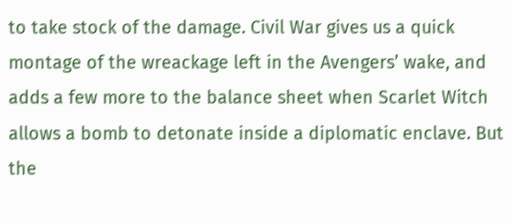to take stock of the damage. Civil War gives us a quick montage of the wreackage left in the Avengers’ wake, and adds a few more to the balance sheet when Scarlet Witch allows a bomb to detonate inside a diplomatic enclave. But the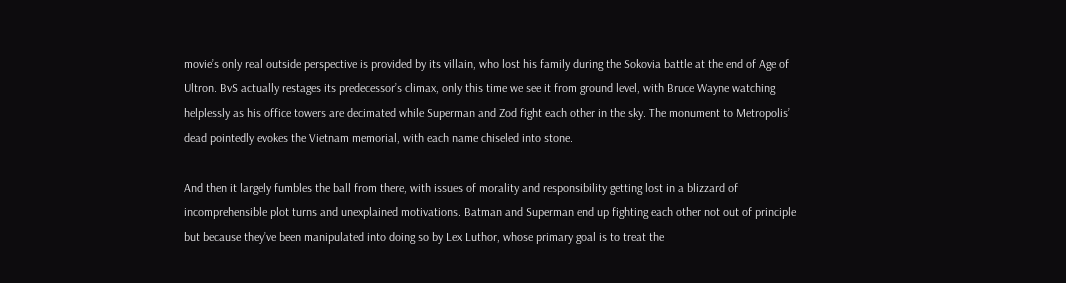movie’s only real outside perspective is provided by its villain, who lost his family during the Sokovia battle at the end of Age of Ultron. BvS actually restages its predecessor’s climax, only this time we see it from ground level, with Bruce Wayne watching helplessly as his office towers are decimated while Superman and Zod fight each other in the sky. The monument to Metropolis’ dead pointedly evokes the Vietnam memorial, with each name chiseled into stone.

And then it largely fumbles the ball from there, with issues of morality and responsibility getting lost in a blizzard of incomprehensible plot turns and unexplained motivations. Batman and Superman end up fighting each other not out of principle but because they’ve been manipulated into doing so by Lex Luthor, whose primary goal is to treat the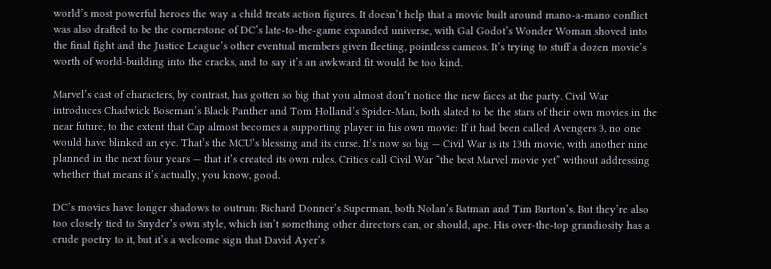world’s most powerful heroes the way a child treats action figures. It doesn’t help that a movie built around mano-a-mano conflict was also drafted to be the cornerstone of DC’s late-to-the-game expanded universe, with Gal Godot’s Wonder Woman shoved into the final fight and the Justice League’s other eventual members given fleeting, pointless cameos. It’s trying to stuff a dozen movie’s worth of world-building into the cracks, and to say it’s an awkward fit would be too kind.

Marvel’s cast of characters, by contrast, has gotten so big that you almost don’t notice the new faces at the party. Civil War introduces Chadwick Boseman’s Black Panther and Tom Holland’s Spider-Man, both slated to be the stars of their own movies in the near future, to the extent that Cap almost becomes a supporting player in his own movie: If it had been called Avengers 3, no one would have blinked an eye. That’s the MCU’s blessing and its curse. It’s now so big — Civil War is its 13th movie, with another nine planned in the next four years — that it’s created its own rules. Critics call Civil War “the best Marvel movie yet” without addressing whether that means it’s actually, you know, good.

DC’s movies have longer shadows to outrun: Richard Donner’s Superman, both Nolan’s Batman and Tim Burton’s. But they’re also too closely tied to Snyder’s own style, which isn’t something other directors can, or should, ape. His over-the-top grandiosity has a crude poetry to it, but it’s a welcome sign that David Ayer’s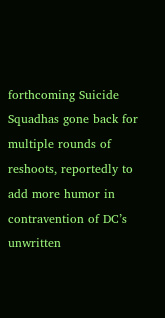forthcoming Suicide Squadhas gone back for multiple rounds of reshoots, reportedly to add more humor in contravention of DC’s unwritten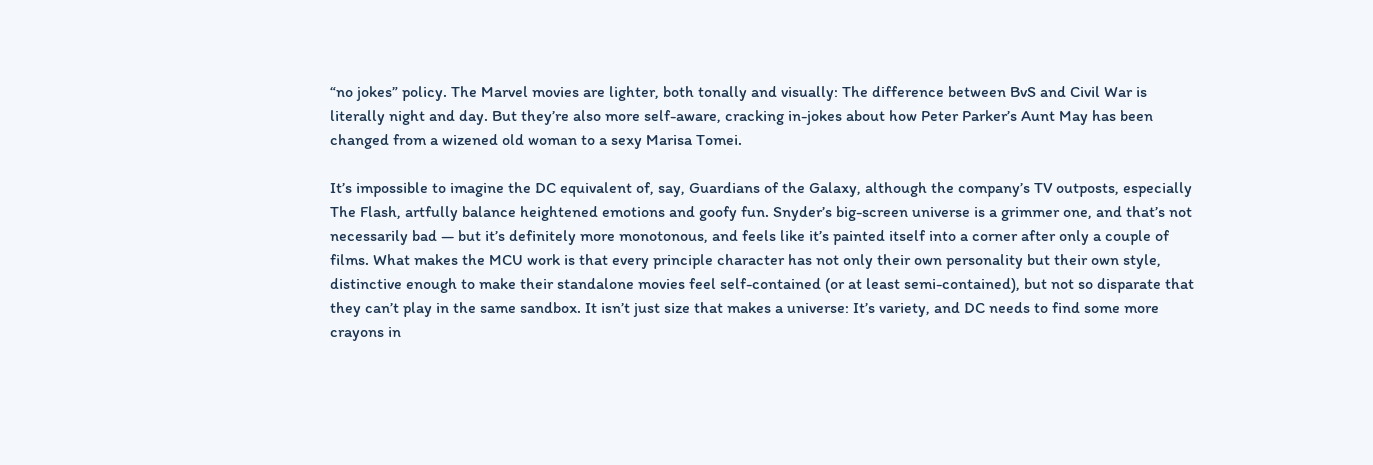“no jokes” policy. The Marvel movies are lighter, both tonally and visually: The difference between BvS and Civil War is literally night and day. But they’re also more self-aware, cracking in-jokes about how Peter Parker’s Aunt May has been changed from a wizened old woman to a sexy Marisa Tomei.

It’s impossible to imagine the DC equivalent of, say, Guardians of the Galaxy, although the company’s TV outposts, especially The Flash, artfully balance heightened emotions and goofy fun. Snyder’s big-screen universe is a grimmer one, and that’s not necessarily bad — but it’s definitely more monotonous, and feels like it’s painted itself into a corner after only a couple of films. What makes the MCU work is that every principle character has not only their own personality but their own style, distinctive enough to make their standalone movies feel self-contained (or at least semi-contained), but not so disparate that they can’t play in the same sandbox. It isn’t just size that makes a universe: It’s variety, and DC needs to find some more crayons in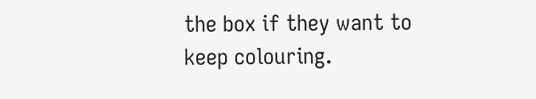the box if they want to keep colouring.